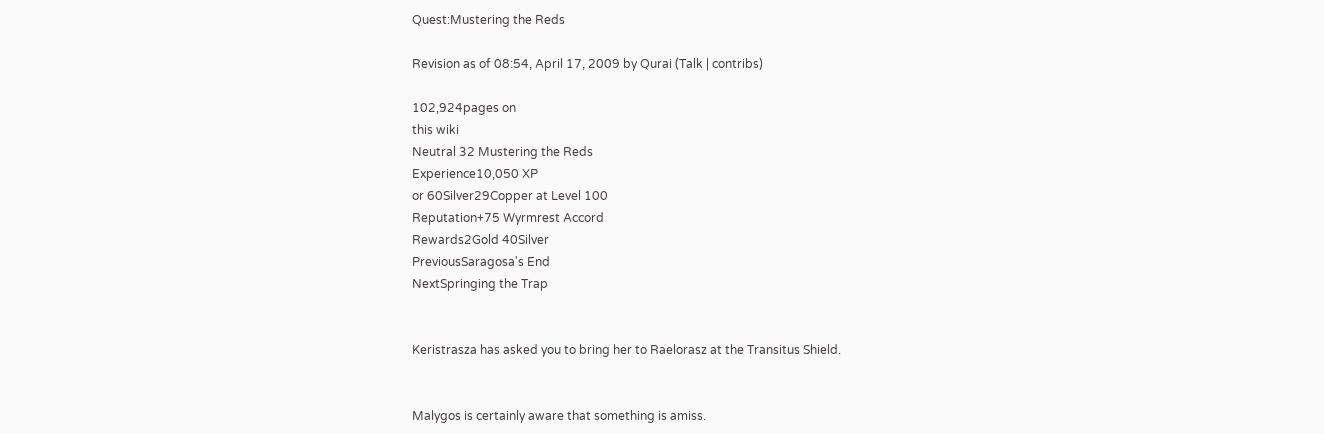Quest:Mustering the Reds

Revision as of 08:54, April 17, 2009 by Qurai (Talk | contribs)

102,924pages on
this wiki
Neutral 32 Mustering the Reds
Experience10,050 XP
or 60Silver29Copper at Level 100
Reputation+75 Wyrmrest Accord
Rewards2Gold 40Silver
PreviousSaragosa's End
NextSpringing the Trap


Keristrasza has asked you to bring her to Raelorasz at the Transitus Shield.


Malygos is certainly aware that something is amiss.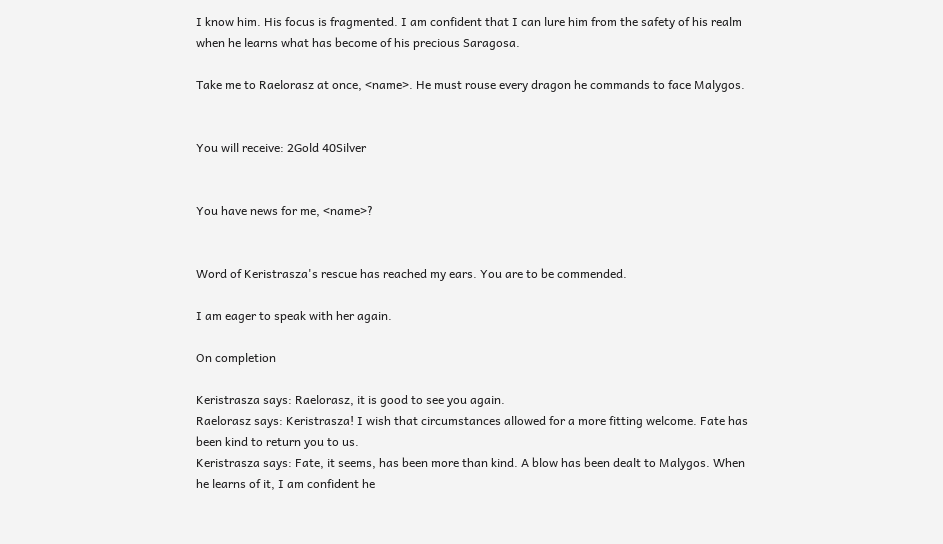I know him. His focus is fragmented. I am confident that I can lure him from the safety of his realm when he learns what has become of his precious Saragosa.

Take me to Raelorasz at once, <name>. He must rouse every dragon he commands to face Malygos.


You will receive: 2Gold 40Silver


You have news for me, <name>?


Word of Keristrasza's rescue has reached my ears. You are to be commended.

I am eager to speak with her again.

On completion

Keristrasza says: Raelorasz, it is good to see you again.
Raelorasz says: Keristrasza! I wish that circumstances allowed for a more fitting welcome. Fate has been kind to return you to us.
Keristrasza says: Fate, it seems, has been more than kind. A blow has been dealt to Malygos. When he learns of it, I am confident he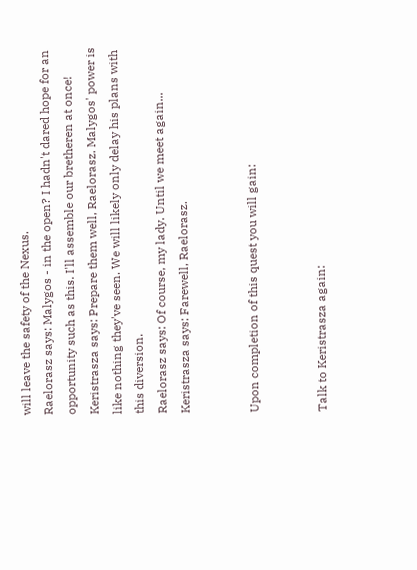will leave the safety of the Nexus.
Raelorasz says: Malygos - in the open? I hadn't dared hope for an opportunity such as this. I'll assemble our bretheren at once!
Keristrasza says: Prepare them well, Raelorasz. Malygos' power is like nothing they've seen. We will likely only delay his plans with this diversion.
Raelorasz says: Of course, my lady. Until we meet again...
Keristrasza says: Farewell, Raelorasz.


Upon completion of this quest you will gain:


Talk to Keristrasza again: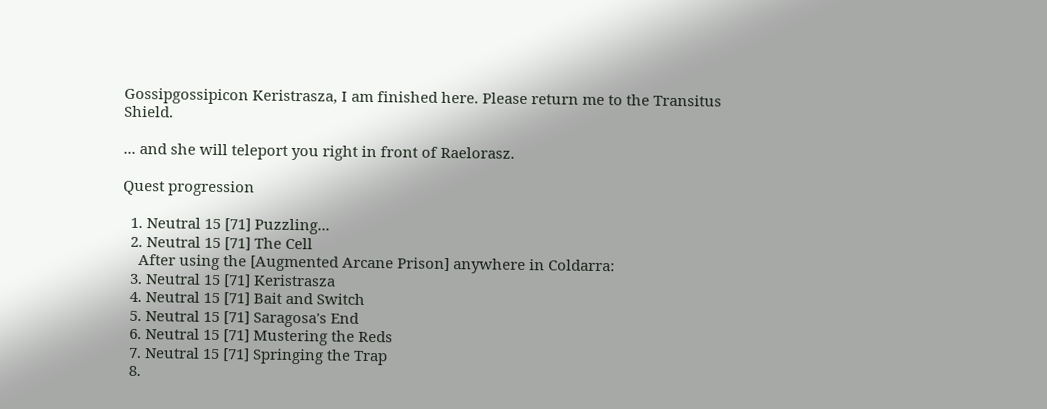Gossipgossipicon Keristrasza, I am finished here. Please return me to the Transitus Shield.

... and she will teleport you right in front of Raelorasz.

Quest progression

  1. Neutral 15 [71] Puzzling...
  2. Neutral 15 [71] The Cell
    After using the [Augmented Arcane Prison] anywhere in Coldarra:
  3. Neutral 15 [71] Keristrasza
  4. Neutral 15 [71] Bait and Switch
  5. Neutral 15 [71] Saragosa's End
  6. Neutral 15 [71] Mustering the Reds
  7. Neutral 15 [71] Springing the Trap
  8.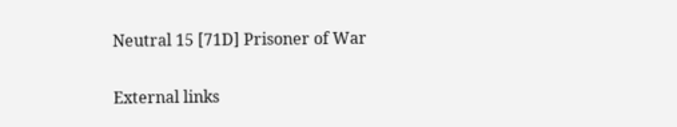Neutral 15 [71D] Prisoner of War

External links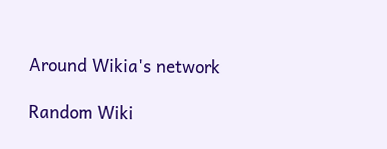Around Wikia's network

Random Wiki